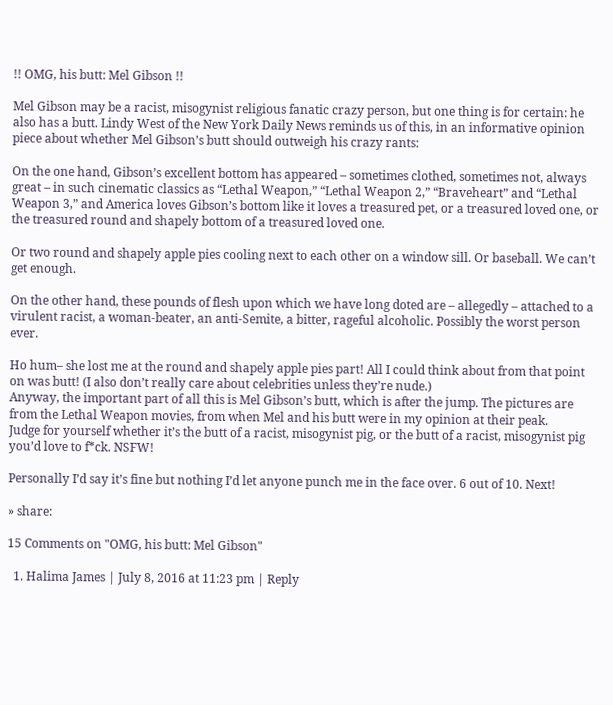!! OMG, his butt: Mel Gibson !!

Mel Gibson may be a racist, misogynist religious fanatic crazy person, but one thing is for certain: he also has a butt. Lindy West of the New York Daily News reminds us of this, in an informative opinion piece about whether Mel Gibson’s butt should outweigh his crazy rants:

On the one hand, Gibson’s excellent bottom has appeared – sometimes clothed, sometimes not, always great – in such cinematic classics as “Lethal Weapon,” “Lethal Weapon 2,” “Braveheart” and “Lethal Weapon 3,” and America loves Gibson’s bottom like it loves a treasured pet, or a treasured loved one, or the treasured round and shapely bottom of a treasured loved one.

Or two round and shapely apple pies cooling next to each other on a window sill. Or baseball. We can’t get enough.

On the other hand, these pounds of flesh upon which we have long doted are – allegedly – attached to a virulent racist, a woman-beater, an anti-Semite, a bitter, rageful alcoholic. Possibly the worst person ever.

Ho hum– she lost me at the round and shapely apple pies part! All I could think about from that point on was butt! (I also don’t really care about celebrities unless they’re nude.)
Anyway, the important part of all this is Mel Gibson’s butt, which is after the jump. The pictures are from the Lethal Weapon movies, from when Mel and his butt were in my opinion at their peak.
Judge for yourself whether it’s the butt of a racist, misogynist pig, or the butt of a racist, misogynist pig you’d love to f*ck. NSFW!

Personally I’d say it’s fine but nothing I’d let anyone punch me in the face over. 6 out of 10. Next!

» share:

15 Comments on "OMG, his butt: Mel Gibson"

  1. Halima James | July 8, 2016 at 11:23 pm | Reply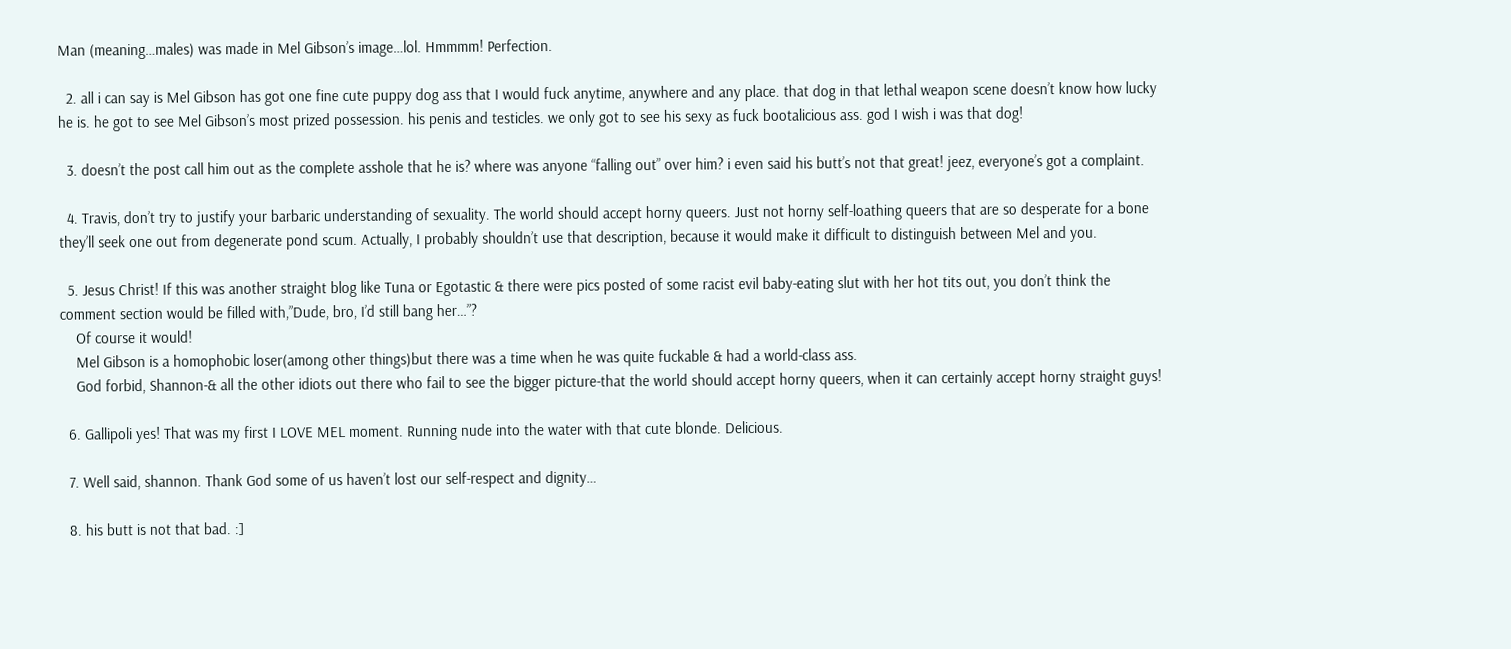Man (meaning…males) was made in Mel Gibson’s image…lol. Hmmmm! Perfection.

  2. all i can say is Mel Gibson has got one fine cute puppy dog ass that I would fuck anytime, anywhere and any place. that dog in that lethal weapon scene doesn’t know how lucky he is. he got to see Mel Gibson’s most prized possession. his penis and testicles. we only got to see his sexy as fuck bootalicious ass. god I wish i was that dog!

  3. doesn’t the post call him out as the complete asshole that he is? where was anyone “falling out” over him? i even said his butt’s not that great! jeez, everyone’s got a complaint.

  4. Travis, don’t try to justify your barbaric understanding of sexuality. The world should accept horny queers. Just not horny self-loathing queers that are so desperate for a bone they’ll seek one out from degenerate pond scum. Actually, I probably shouldn’t use that description, because it would make it difficult to distinguish between Mel and you.

  5. Jesus Christ! If this was another straight blog like Tuna or Egotastic & there were pics posted of some racist evil baby-eating slut with her hot tits out, you don’t think the comment section would be filled with,”Dude, bro, I’d still bang her…”?
    Of course it would!
    Mel Gibson is a homophobic loser(among other things)but there was a time when he was quite fuckable & had a world-class ass.
    God forbid, Shannon-& all the other idiots out there who fail to see the bigger picture-that the world should accept horny queers, when it can certainly accept horny straight guys!

  6. Gallipoli yes! That was my first I LOVE MEL moment. Running nude into the water with that cute blonde. Delicious.

  7. Well said, shannon. Thank God some of us haven’t lost our self-respect and dignity…

  8. his butt is not that bad. :]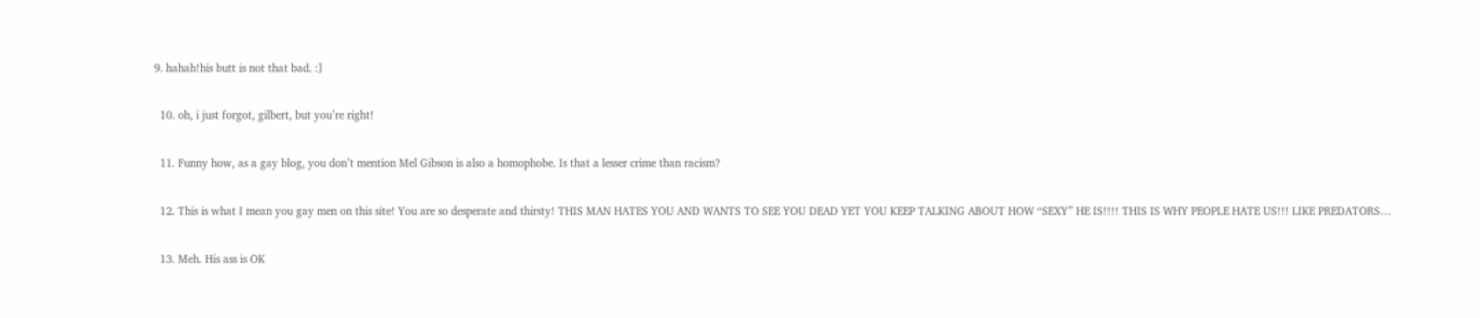9. hahah!his butt is not that bad. :]

  10. oh, i just forgot, gilbert, but you’re right!

  11. Funny how, as a gay blog, you don’t mention Mel Gibson is also a homophobe. Is that a lesser crime than racism?

  12. This is what I mean you gay men on this site! You are so desperate and thirsty! THIS MAN HATES YOU AND WANTS TO SEE YOU DEAD YET YOU KEEP TALKING ABOUT HOW “SEXY” HE IS!!!! THIS IS WHY PEOPLE HATE US!!! LIKE PREDATORS…

  13. Meh. His ass is OK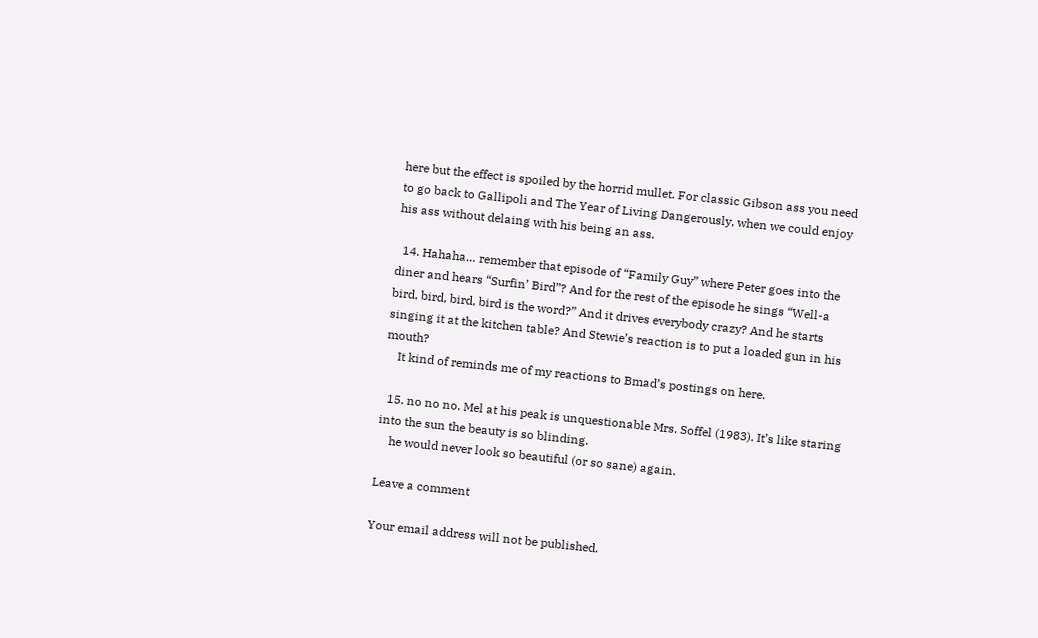here but the effect is spoiled by the horrid mullet. For classic Gibson ass you need to go back to Gallipoli and The Year of Living Dangerously, when we could enjoy his ass without delaing with his being an ass.

  14. Hahaha… remember that episode of “Family Guy” where Peter goes into the diner and hears “Surfin’ Bird”? And for the rest of the episode he sings “Well-a bird, bird, bird, bird is the word?” And it drives everybody crazy? And he starts singing it at the kitchen table? And Stewie’s reaction is to put a loaded gun in his mouth?
    It kind of reminds me of my reactions to Bmad’s postings on here.

  15. no no no. Mel at his peak is unquestionable Mrs. Soffel (1983). It’s like staring into the sun the beauty is so blinding.
    he would never look so beautiful (or so sane) again.

Leave a comment

Your email address will not be published.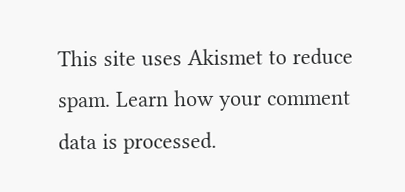This site uses Akismet to reduce spam. Learn how your comment data is processed.